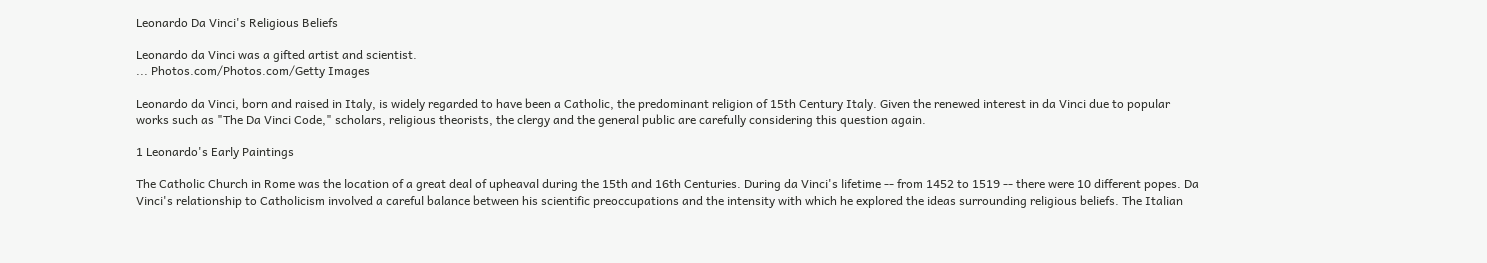Leonardo Da Vinci's Religious Beliefs

Leonardo da Vinci was a gifted artist and scientist.
... Photos.com/Photos.com/Getty Images

Leonardo da Vinci, born and raised in Italy, is widely regarded to have been a Catholic, the predominant religion of 15th Century Italy. Given the renewed interest in da Vinci due to popular works such as "The Da Vinci Code," scholars, religious theorists, the clergy and the general public are carefully considering this question again.

1 Leonardo's Early Paintings

The Catholic Church in Rome was the location of a great deal of upheaval during the 15th and 16th Centuries. During da Vinci's lifetime -- from 1452 to 1519 -- there were 10 different popes. Da Vinci's relationship to Catholicism involved a careful balance between his scientific preoccupations and the intensity with which he explored the ideas surrounding religious beliefs. The Italian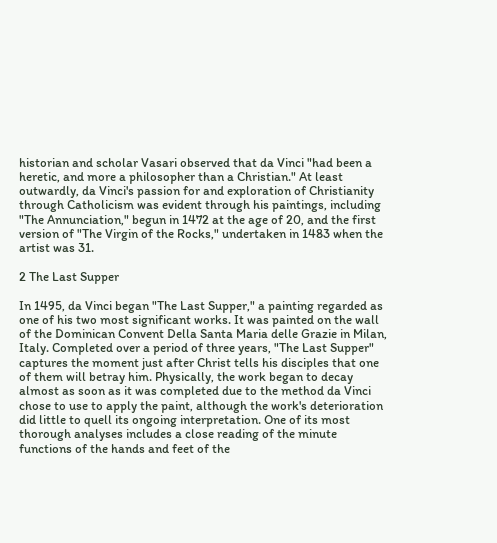historian and scholar Vasari observed that da Vinci "had been a heretic, and more a philosopher than a Christian." At least outwardly, da Vinci's passion for and exploration of Christianity through Catholicism was evident through his paintings, including "The Annunciation," begun in 1472 at the age of 20, and the first version of "The Virgin of the Rocks," undertaken in 1483 when the artist was 31.

2 The Last Supper

In 1495, da Vinci began "The Last Supper," a painting regarded as one of his two most significant works. It was painted on the wall of the Dominican Convent Della Santa Maria delle Grazie in Milan, Italy. Completed over a period of three years, "The Last Supper" captures the moment just after Christ tells his disciples that one of them will betray him. Physically, the work began to decay almost as soon as it was completed due to the method da Vinci chose to use to apply the paint, although the work's deterioration did little to quell its ongoing interpretation. One of its most thorough analyses includes a close reading of the minute functions of the hands and feet of the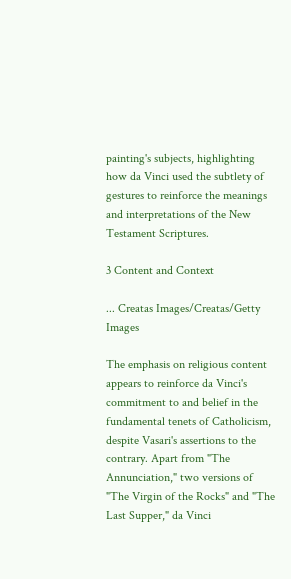painting's subjects, highlighting how da Vinci used the subtlety of gestures to reinforce the meanings and interpretations of the New Testament Scriptures.

3 Content and Context

... Creatas Images/Creatas/Getty Images

The emphasis on religious content appears to reinforce da Vinci's commitment to and belief in the fundamental tenets of Catholicism, despite Vasari's assertions to the contrary. Apart from "The Annunciation," two versions of "The Virgin of the Rocks" and "The Last Supper," da Vinci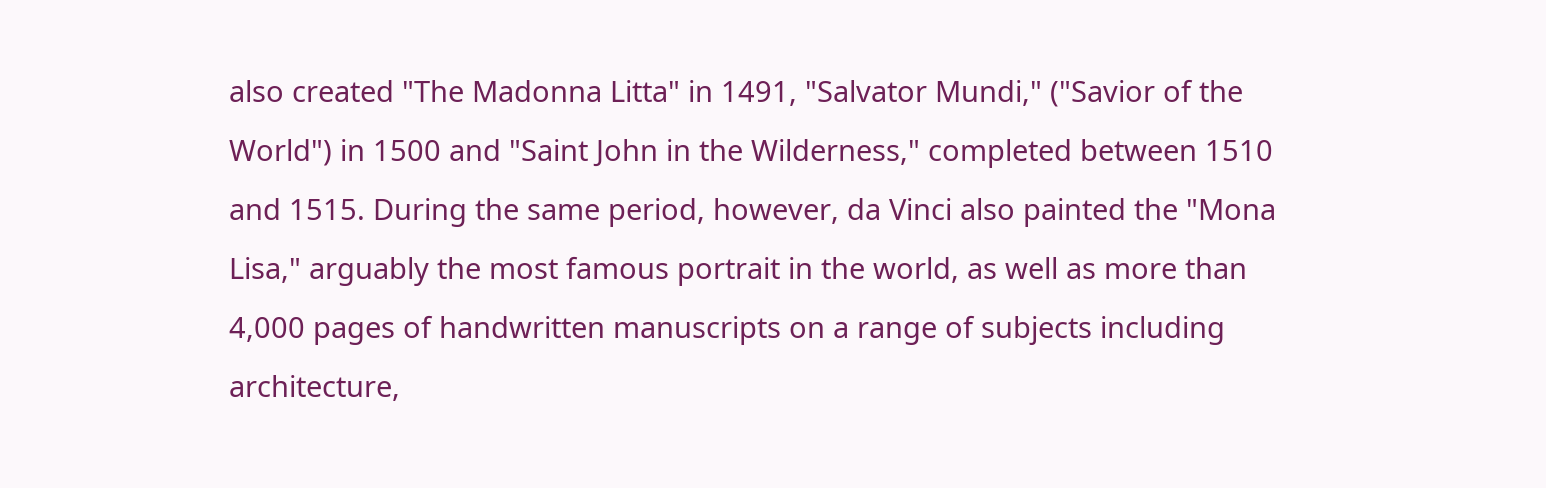also created "The Madonna Litta" in 1491, "Salvator Mundi," ("Savior of the World") in 1500 and "Saint John in the Wilderness," completed between 1510 and 1515. During the same period, however, da Vinci also painted the "Mona Lisa," arguably the most famous portrait in the world, as well as more than 4,000 pages of handwritten manuscripts on a range of subjects including architecture,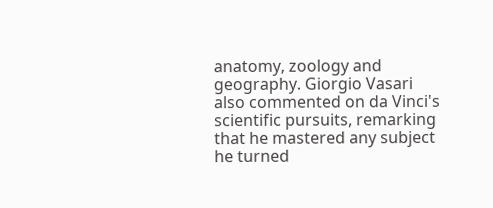anatomy, zoology and geography. Giorgio Vasari also commented on da Vinci's scientific pursuits, remarking that he mastered any subject he turned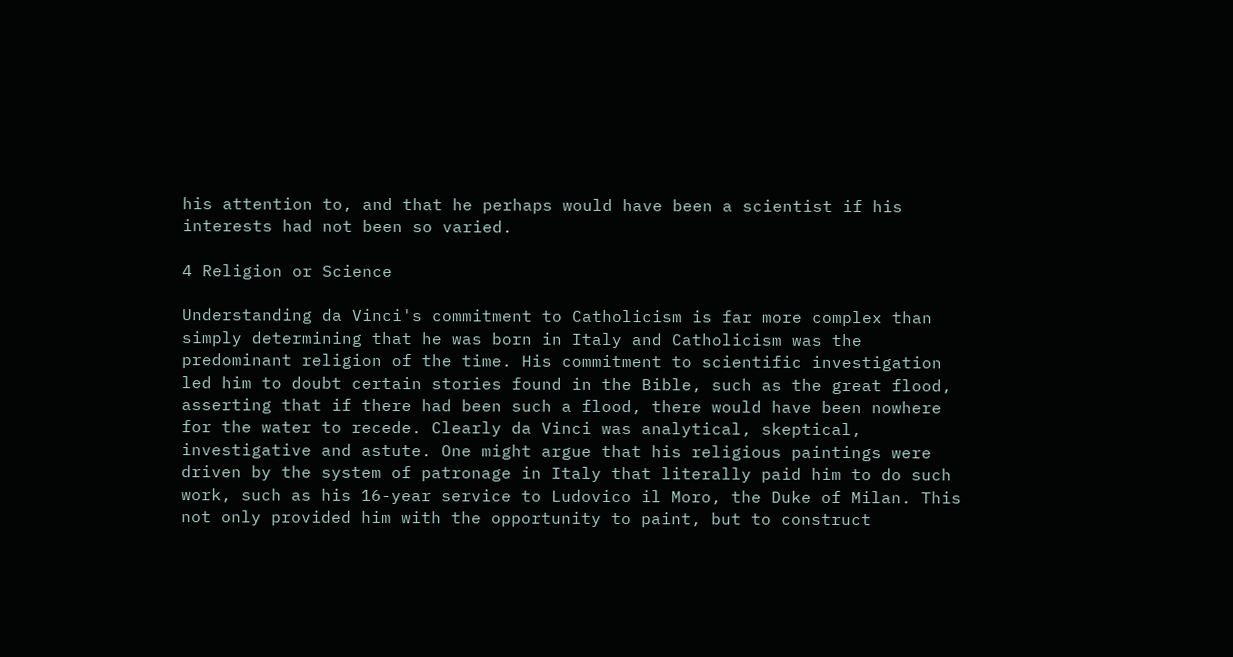his attention to, and that he perhaps would have been a scientist if his interests had not been so varied.

4 Religion or Science

Understanding da Vinci's commitment to Catholicism is far more complex than simply determining that he was born in Italy and Catholicism was the predominant religion of the time. His commitment to scientific investigation led him to doubt certain stories found in the Bible, such as the great flood, asserting that if there had been such a flood, there would have been nowhere for the water to recede. Clearly da Vinci was analytical, skeptical, investigative and astute. One might argue that his religious paintings were driven by the system of patronage in Italy that literally paid him to do such work, such as his 16-year service to Ludovico il Moro, the Duke of Milan. This not only provided him with the opportunity to paint, but to construct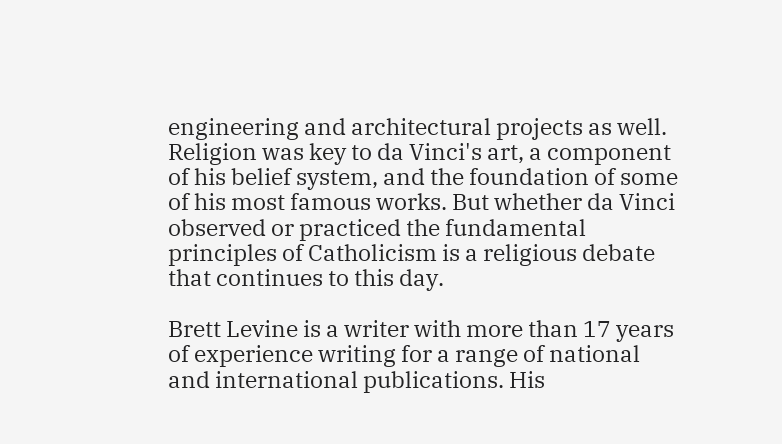engineering and architectural projects as well. Religion was key to da Vinci's art, a component of his belief system, and the foundation of some of his most famous works. But whether da Vinci observed or practiced the fundamental principles of Catholicism is a religious debate that continues to this day.

Brett Levine is a writer with more than 17 years of experience writing for a range of national and international publications. His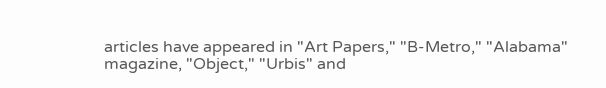articles have appeared in "Art Papers," "B-Metro," "Alabama" magazine, "Object," "Urbis" and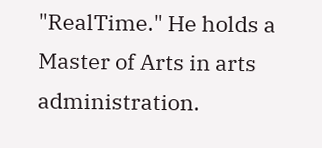"RealTime." He holds a Master of Arts in arts administration.